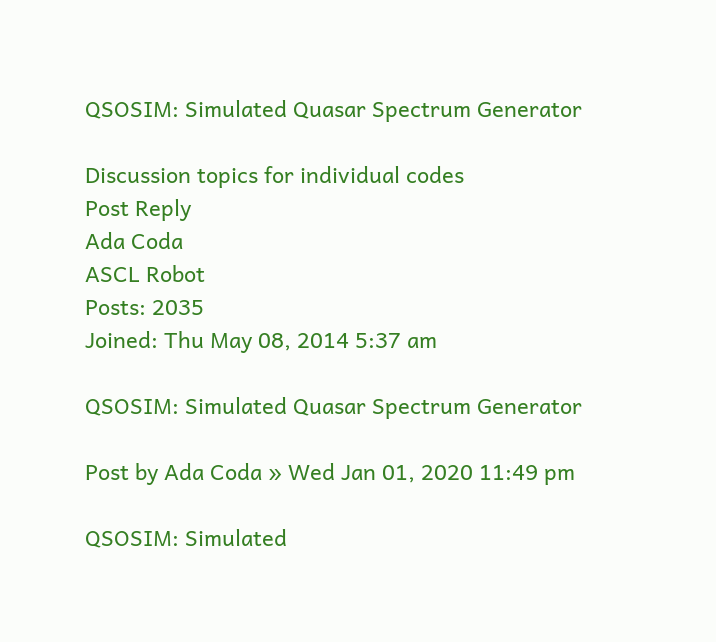QSOSIM: Simulated Quasar Spectrum Generator

Discussion topics for individual codes
Post Reply
Ada Coda
ASCL Robot
Posts: 2035
Joined: Thu May 08, 2014 5:37 am

QSOSIM: Simulated Quasar Spectrum Generator

Post by Ada Coda » Wed Jan 01, 2020 11:49 pm

QSOSIM: Simulated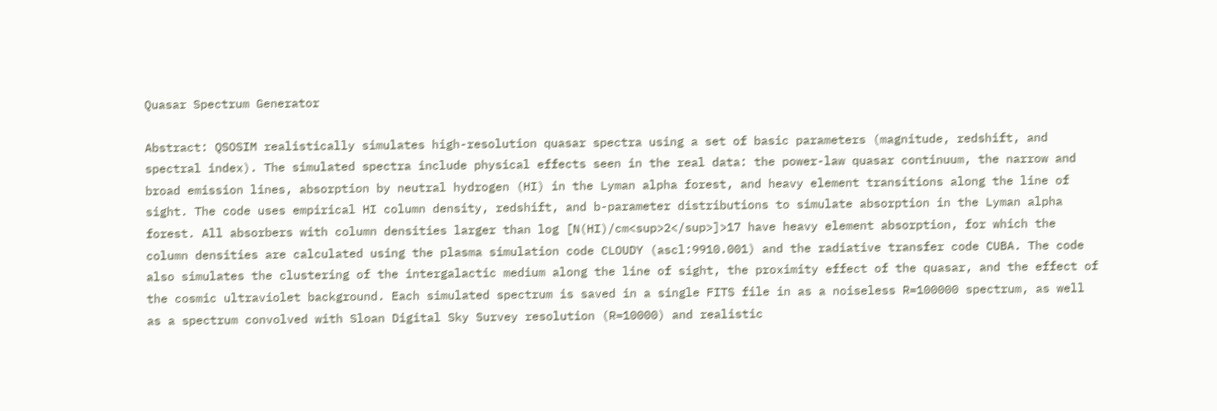Quasar Spectrum Generator

Abstract: QSOSIM realistically simulates high-resolution quasar spectra using a set of basic parameters (magnitude, redshift, and spectral index). The simulated spectra include physical effects seen in the real data: the power-law quasar continuum, the narrow and broad emission lines, absorption by neutral hydrogen (HI) in the Lyman alpha forest, and heavy element transitions along the line of sight. The code uses empirical HI column density, redshift, and b-parameter distributions to simulate absorption in the Lyman alpha forest. All absorbers with column densities larger than log [N(HI)/cm<sup>2</sup>]>17 have heavy element absorption, for which the column densities are calculated using the plasma simulation code CLOUDY (ascl:9910.001) and the radiative transfer code CUBA. The code also simulates the clustering of the intergalactic medium along the line of sight, the proximity effect of the quasar, and the effect of the cosmic ultraviolet background. Each simulated spectrum is saved in a single FITS file in as a noiseless R=100000 spectrum, as well as a spectrum convolved with Sloan Digital Sky Survey resolution (R=10000) and realistic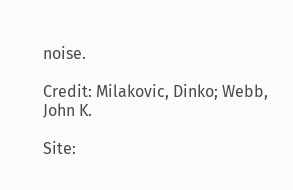noise.

Credit: Milakovic, Dinko; Webb, John K.

Site: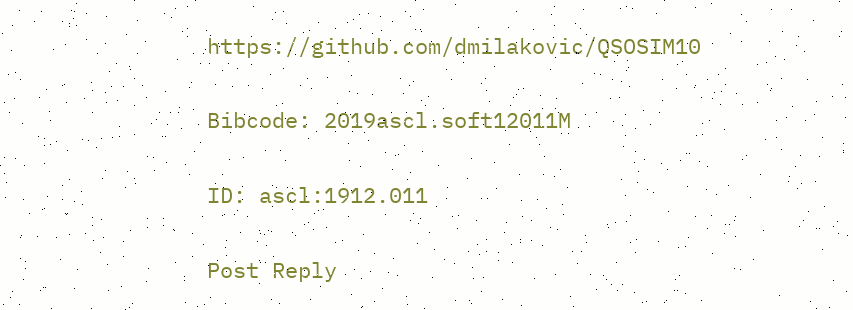https://github.com/dmilakovic/QSOSIM10

Bibcode: 2019ascl.soft12011M

ID: ascl:1912.011

Post Reply